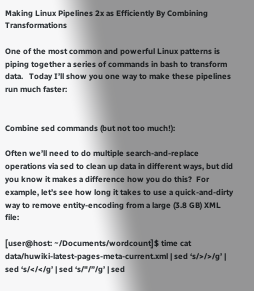Making Linux Pipelines 2x as Efficiently By Combining Transformations

One of the most common and powerful Linux patterns is piping together a series of commands in bash to transform data.   Today I’ll show you one way to make these pipelines run much faster:


Combine sed commands (but not too much!):

Often we’ll need to do multiple search-and-replace operations via sed to clean up data in different ways, but did you know it makes a difference how you do this?  For example, let’s see how long it takes to use a quick-and-dirty way to remove entity-encoding from a large (3.8 GB) XML file:

[user@host: ~/Documents/wordcount]$ time cat data/huwiki-latest-pages-meta-current.xml | sed ‘s/>/>/g’ | sed ‘s/</</g’ | sed ‘s/"/”/g’ | sed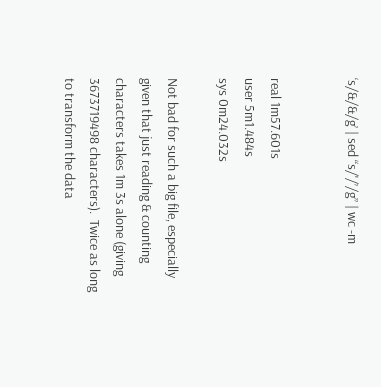‘s/&/&/g’ | sed “s/'/’/g” | wc -m


real 1m57.601s
user 5m1.484s
sys 0m24.032s

Not bad for such a big file, especially given that just reading & counting characters takes 1m 3s alone (giving 3673719498 characters).  Twice as long to transform the data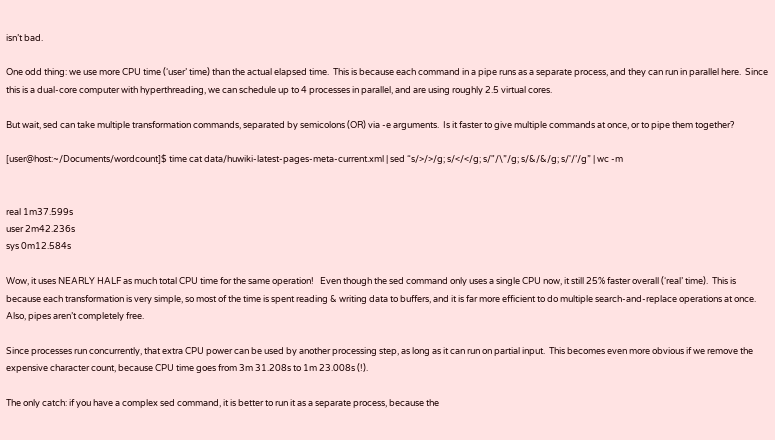isn’t bad.

One odd thing: we use more CPU time (‘user’ time) than the actual elapsed time.  This is because each command in a pipe runs as a separate process, and they can run in parallel here.  Since this is a dual-core computer with hyperthreading, we can schedule up to 4 processes in parallel, and are using roughly 2.5 virtual cores.

But wait, sed can take multiple transformation commands, separated by semicolons (OR) via -e arguments.  Is it faster to give multiple commands at once, or to pipe them together?

[user@host:~/Documents/wordcount]$ time cat data/huwiki-latest-pages-meta-current.xml | sed “s/>/>/g; s/</</g; s/"/\”/g; s/&/&/g; s/'/’/g” | wc -m


real 1m37.599s
user 2m42.236s
sys 0m12.584s

Wow, it uses NEARLY HALF as much total CPU time for the same operation!   Even though the sed command only uses a single CPU now, it still 25% faster overall (‘real’ time).  This is because each transformation is very simple, so most of the time is spent reading & writing data to buffers, and it is far more efficient to do multiple search-and-replace operations at once.  Also, pipes aren’t completely free.

Since processes run concurrently, that extra CPU power can be used by another processing step, as long as it can run on partial input.  This becomes even more obvious if we remove the expensive character count, because CPU time goes from 3m 31.208s to 1m 23.008s (!).

The only catch: if you have a complex sed command, it is better to run it as a separate process, because the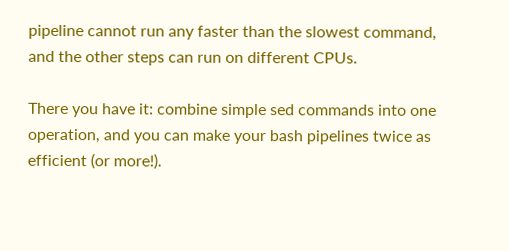pipeline cannot run any faster than the slowest command, and the other steps can run on different CPUs.

There you have it: combine simple sed commands into one operation, and you can make your bash pipelines twice as efficient (or more!).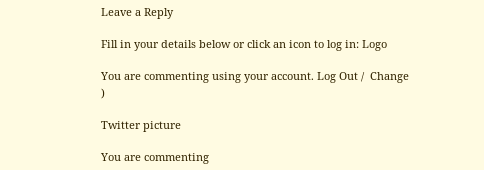Leave a Reply

Fill in your details below or click an icon to log in: Logo

You are commenting using your account. Log Out /  Change )

Twitter picture

You are commenting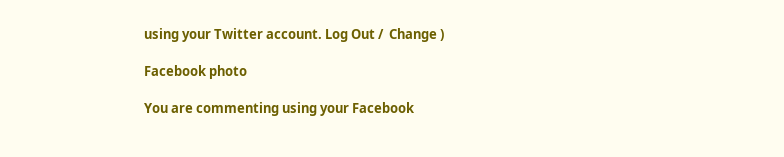using your Twitter account. Log Out /  Change )

Facebook photo

You are commenting using your Facebook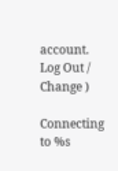account. Log Out /  Change )

Connecting to %s